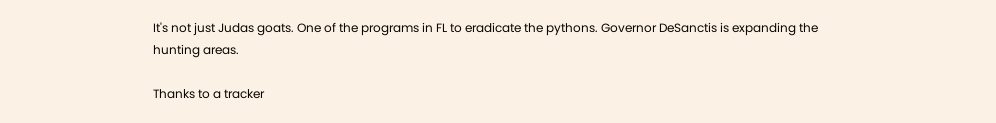It's not just Judas goats. One of the programs in FL to eradicate the pythons. Governor DeSanctis is expanding the hunting areas.

Thanks to a tracker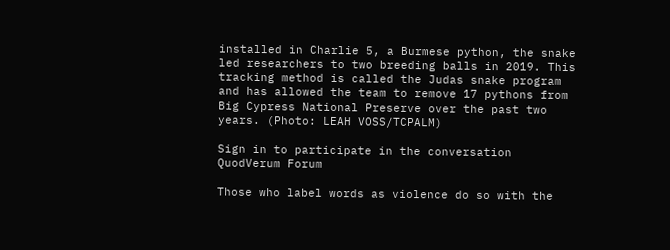installed in Charlie 5, a Burmese python, the snake led researchers to two breeding balls in 2019. This tracking method is called the Judas snake program and has allowed the team to remove 17 pythons from Big Cypress National Preserve over the past two years. (Photo: LEAH VOSS/TCPALM)

Sign in to participate in the conversation
QuodVerum Forum

Those who label words as violence do so with the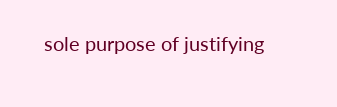sole purpose of justifying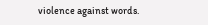violence against words.